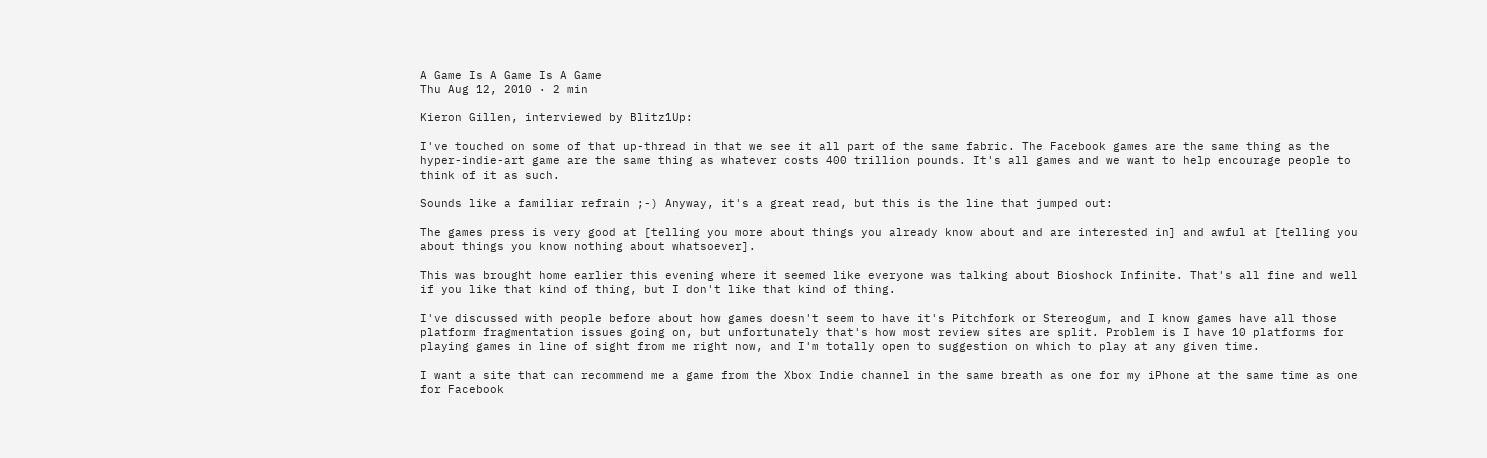A Game Is A Game Is A Game
Thu Aug 12, 2010 · 2 min

Kieron Gillen, interviewed by Blitz1Up:

I've touched on some of that up-thread in that we see it all part of the same fabric. The Facebook games are the same thing as the hyper-indie-art game are the same thing as whatever costs 400 trillion pounds. It's all games and we want to help encourage people to think of it as such.

Sounds like a familiar refrain ;-) Anyway, it's a great read, but this is the line that jumped out:

The games press is very good at [telling you more about things you already know about and are interested in] and awful at [telling you about things you know nothing about whatsoever].

This was brought home earlier this evening where it seemed like everyone was talking about Bioshock Infinite. That's all fine and well if you like that kind of thing, but I don't like that kind of thing.

I've discussed with people before about how games doesn't seem to have it's Pitchfork or Stereogum, and I know games have all those platform fragmentation issues going on, but unfortunately that's how most review sites are split. Problem is I have 10 platforms for playing games in line of sight from me right now, and I'm totally open to suggestion on which to play at any given time.

I want a site that can recommend me a game from the Xbox Indie channel in the same breath as one for my iPhone at the same time as one for Facebook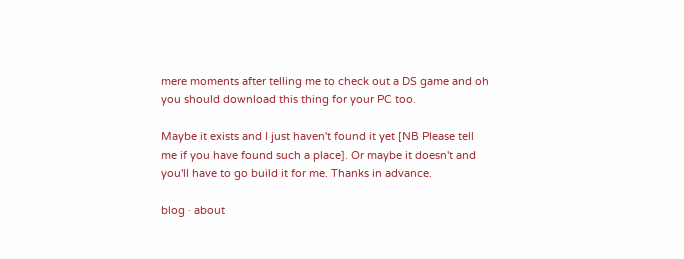mere moments after telling me to check out a DS game and oh you should download this thing for your PC too.

Maybe it exists and I just haven't found it yet [NB Please tell me if you have found such a place]. Or maybe it doesn't and you'll have to go build it for me. Thanks in advance.

blog · about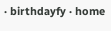· birthdayfy · home